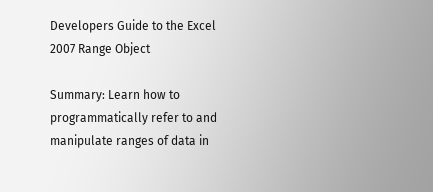Developers Guide to the Excel 2007 Range Object

Summary: Learn how to programmatically refer to and manipulate ranges of data in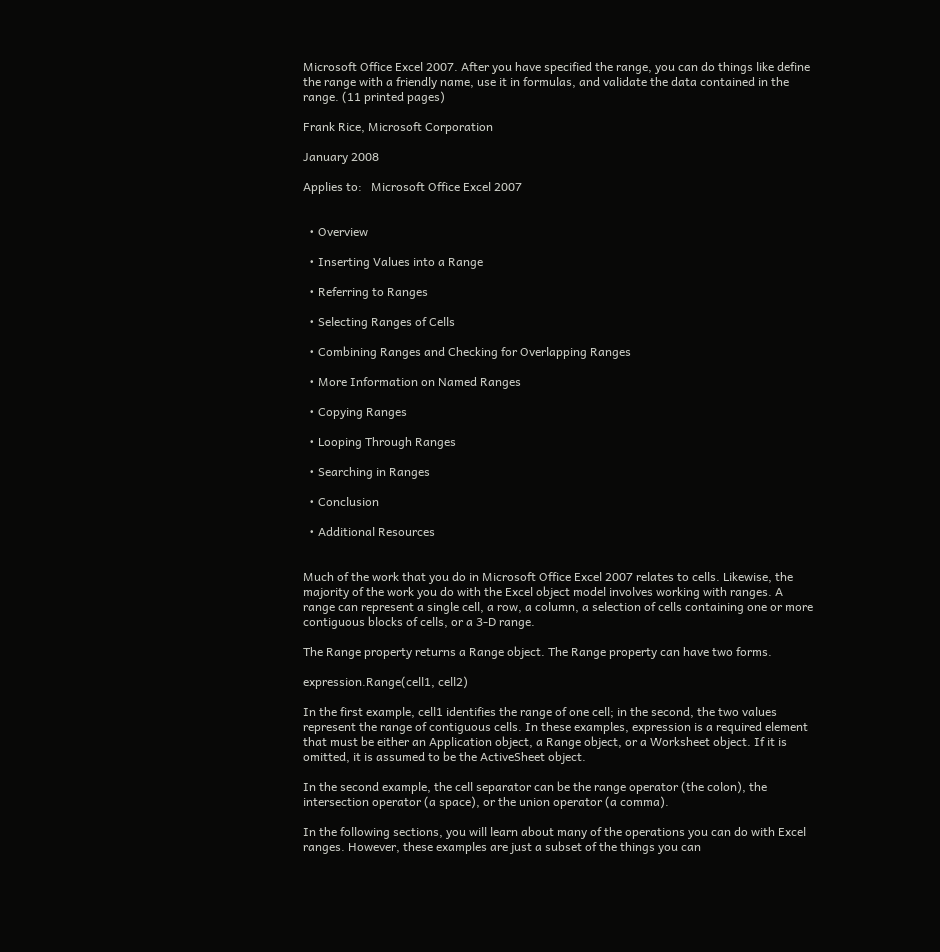Microsoft Office Excel 2007. After you have specified the range, you can do things like define the range with a friendly name, use it in formulas, and validate the data contained in the range. (11 printed pages)

Frank Rice, Microsoft Corporation

January 2008

Applies to:   Microsoft Office Excel 2007


  • Overview

  • Inserting Values into a Range

  • Referring to Ranges

  • Selecting Ranges of Cells

  • Combining Ranges and Checking for Overlapping Ranges

  • More Information on Named Ranges

  • Copying Ranges

  • Looping Through Ranges

  • Searching in Ranges

  • Conclusion

  • Additional Resources


Much of the work that you do in Microsoft Office Excel 2007 relates to cells. Likewise, the majority of the work you do with the Excel object model involves working with ranges. A range can represent a single cell, a row, a column, a selection of cells containing one or more contiguous blocks of cells, or a 3-D range.

The Range property returns a Range object. The Range property can have two forms.

expression.Range(cell1, cell2)

In the first example, cell1 identifies the range of one cell; in the second, the two values represent the range of contiguous cells. In these examples, expression is a required element that must be either an Application object, a Range object, or a Worksheet object. If it is omitted, it is assumed to be the ActiveSheet object.

In the second example, the cell separator can be the range operator (the colon), the intersection operator (a space), or the union operator (a comma).

In the following sections, you will learn about many of the operations you can do with Excel ranges. However, these examples are just a subset of the things you can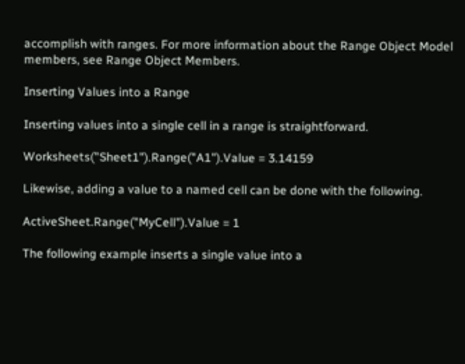accomplish with ranges. For more information about the Range Object Model members, see Range Object Members.

Inserting Values into a Range

Inserting values into a single cell in a range is straightforward.

Worksheets("Sheet1").Range("A1").Value = 3.14159

Likewise, adding a value to a named cell can be done with the following.

ActiveSheet.Range("MyCell").Value = 1

The following example inserts a single value into a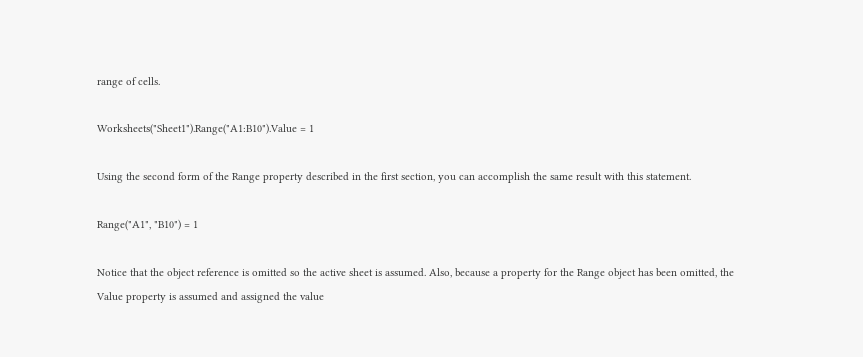range of cells.

Worksheets("Sheet1").Range("A1:B10").Value = 1

Using the second form of the Range property described in the first section, you can accomplish the same result with this statement.

Range("A1", "B10") = 1

Notice that the object reference is omitted so the active sheet is assumed. Also, because a property for the Range object has been omitted, the Value property is assumed and assigned the value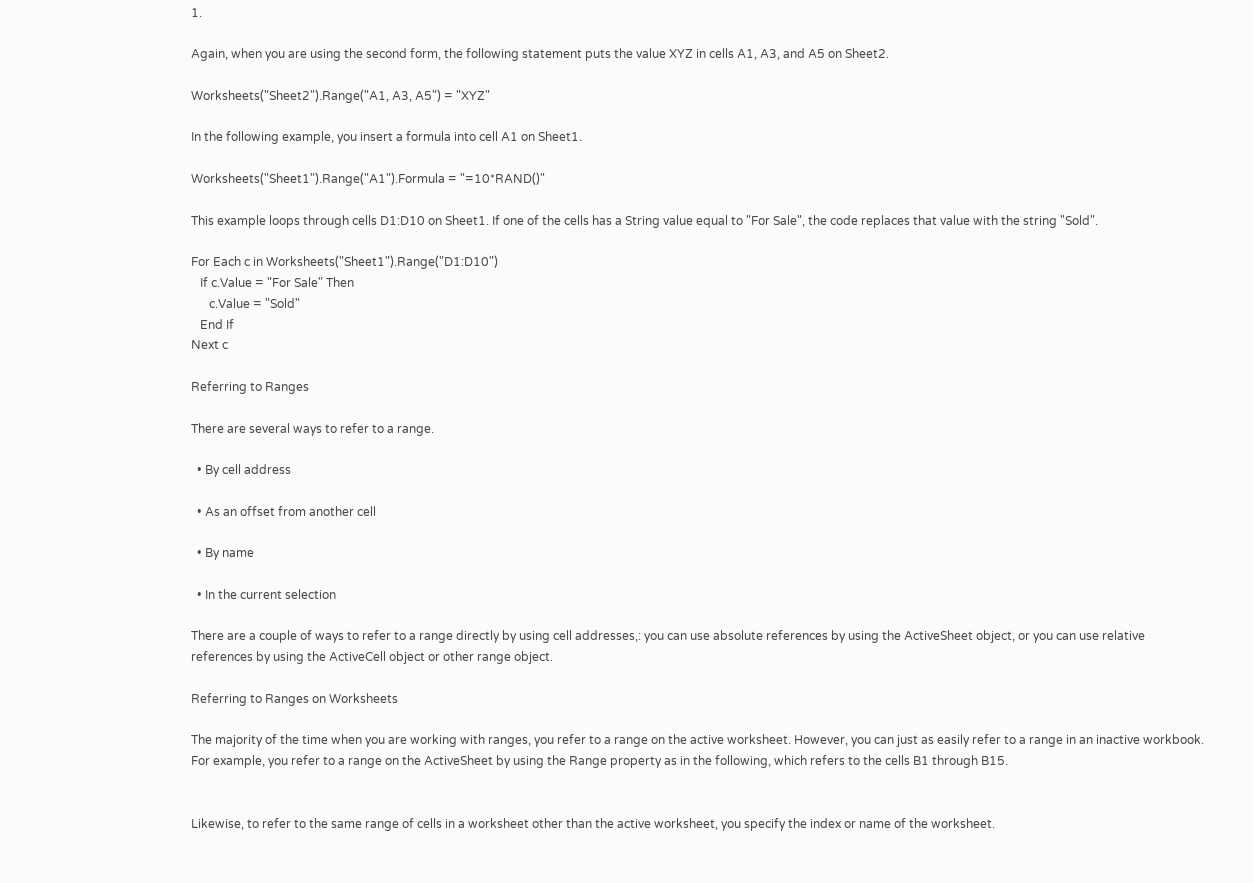1.

Again, when you are using the second form, the following statement puts the value XYZ in cells A1, A3, and A5 on Sheet2.

Worksheets("Sheet2").Range("A1, A3, A5") = "XYZ"

In the following example, you insert a formula into cell A1 on Sheet1.

Worksheets("Sheet1").Range("A1").Formula = "=10*RAND()"

This example loops through cells D1:D10 on Sheet1. If one of the cells has a String value equal to "For Sale", the code replaces that value with the string "Sold".

For Each c in Worksheets("Sheet1").Range("D1:D10")
   If c.Value = "For Sale" Then
      c.Value = "Sold"
   End If
Next c

Referring to Ranges

There are several ways to refer to a range.

  • By cell address

  • As an offset from another cell

  • By name

  • In the current selection

There are a couple of ways to refer to a range directly by using cell addresses,: you can use absolute references by using the ActiveSheet object, or you can use relative references by using the ActiveCell object or other range object.

Referring to Ranges on Worksheets

The majority of the time when you are working with ranges, you refer to a range on the active worksheet. However, you can just as easily refer to a range in an inactive workbook. For example, you refer to a range on the ActiveSheet by using the Range property as in the following, which refers to the cells B1 through B15.


Likewise, to refer to the same range of cells in a worksheet other than the active worksheet, you specify the index or name of the worksheet.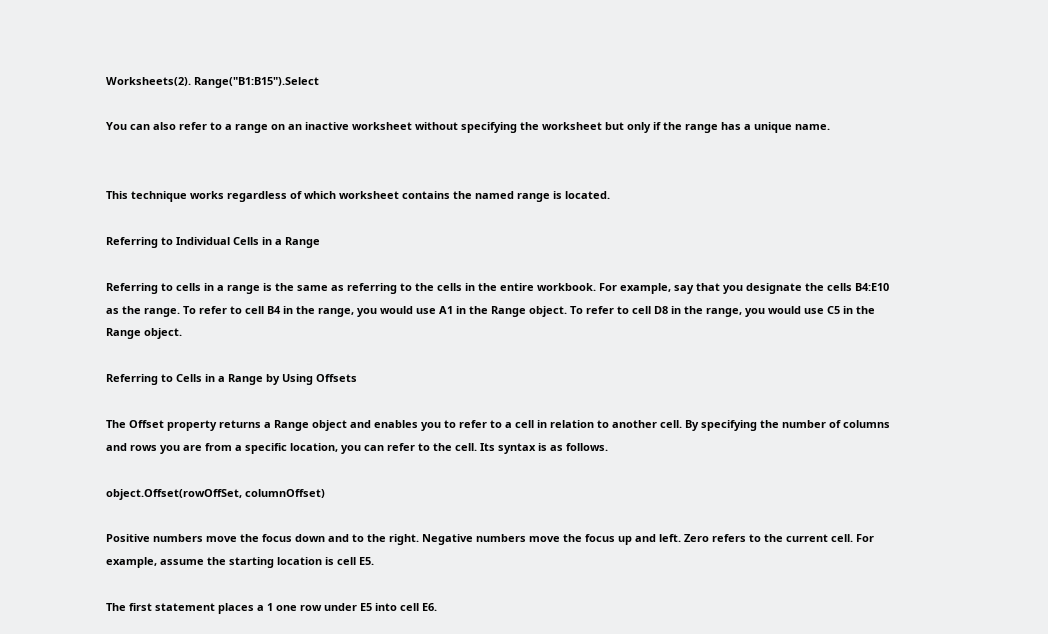Worksheets(2). Range("B1:B15").Select

You can also refer to a range on an inactive worksheet without specifying the worksheet but only if the range has a unique name.


This technique works regardless of which worksheet contains the named range is located.

Referring to Individual Cells in a Range

Referring to cells in a range is the same as referring to the cells in the entire workbook. For example, say that you designate the cells B4:E10 as the range. To refer to cell B4 in the range, you would use A1 in the Range object. To refer to cell D8 in the range, you would use C5 in the Range object.

Referring to Cells in a Range by Using Offsets

The Offset property returns a Range object and enables you to refer to a cell in relation to another cell. By specifying the number of columns and rows you are from a specific location, you can refer to the cell. Its syntax is as follows.

object.Offset(rowOffSet, columnOffset)

Positive numbers move the focus down and to the right. Negative numbers move the focus up and left. Zero refers to the current cell. For example, assume the starting location is cell E5.

The first statement places a 1 one row under E5 into cell E6.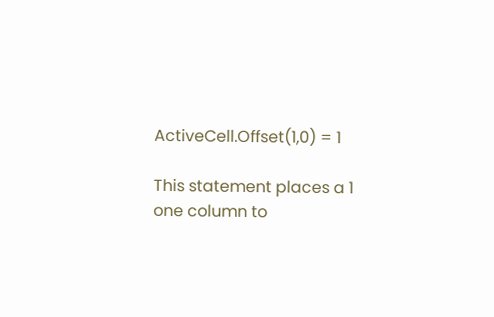ActiveCell.Offset(1,0) = 1

This statement places a 1 one column to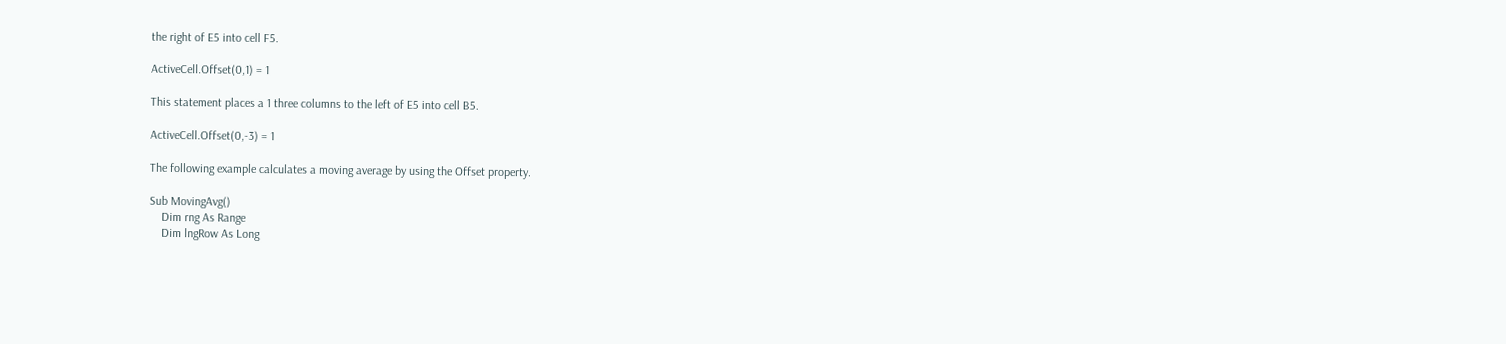the right of E5 into cell F5.

ActiveCell.Offset(0,1) = 1

This statement places a 1 three columns to the left of E5 into cell B5.

ActiveCell.Offset(0,-3) = 1

The following example calculates a moving average by using the Offset property.

Sub MovingAvg()
    Dim rng As Range
    Dim lngRow As Long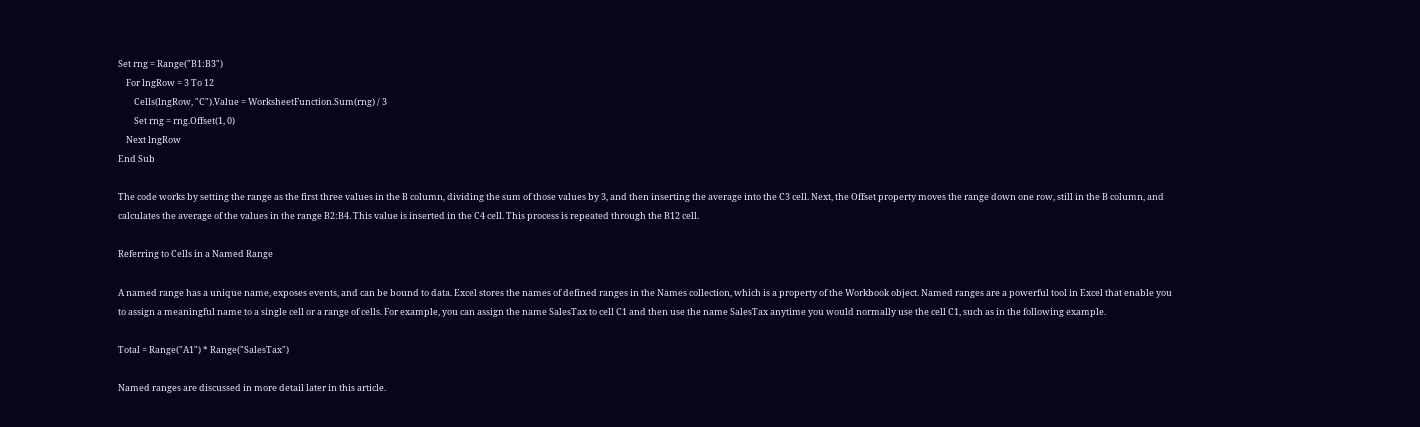Set rng = Range("B1:B3")
    For lngRow = 3 To 12
        Cells(lngRow, "C").Value = WorksheetFunction.Sum(rng) / 3
        Set rng = rng.Offset(1, 0)
    Next lngRow
End Sub

The code works by setting the range as the first three values in the B column, dividing the sum of those values by 3, and then inserting the average into the C3 cell. Next, the Offset property moves the range down one row, still in the B column, and calculates the average of the values in the range B2:B4. This value is inserted in the C4 cell. This process is repeated through the B12 cell.

Referring to Cells in a Named Range

A named range has a unique name, exposes events, and can be bound to data. Excel stores the names of defined ranges in the Names collection, which is a property of the Workbook object. Named ranges are a powerful tool in Excel that enable you to assign a meaningful name to a single cell or a range of cells. For example, you can assign the name SalesTax to cell C1 and then use the name SalesTax anytime you would normally use the cell C1, such as in the following example.

Total = Range("A1") * Range("SalesTax")

Named ranges are discussed in more detail later in this article.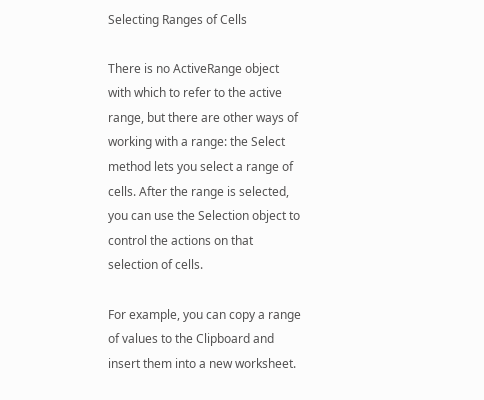Selecting Ranges of Cells

There is no ActiveRange object with which to refer to the active range, but there are other ways of working with a range: the Select method lets you select a range of cells. After the range is selected, you can use the Selection object to control the actions on that selection of cells.

For example, you can copy a range of values to the Clipboard and insert them into a new worksheet.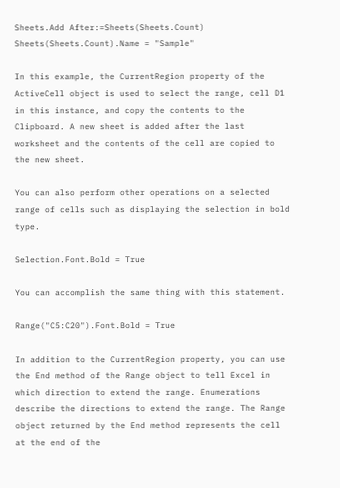Sheets.Add After:=Sheets(Sheets.Count)
Sheets(Sheets.Count).Name = "Sample"

In this example, the CurrentRegion property of the ActiveCell object is used to select the range, cell D1 in this instance, and copy the contents to the Clipboard. A new sheet is added after the last worksheet and the contents of the cell are copied to the new sheet.

You can also perform other operations on a selected range of cells such as displaying the selection in bold type.

Selection.Font.Bold = True

You can accomplish the same thing with this statement.

Range("C5:C20").Font.Bold = True

In addition to the CurrentRegion property, you can use the End method of the Range object to tell Excel in which direction to extend the range. Enumerations describe the directions to extend the range. The Range object returned by the End method represents the cell at the end of the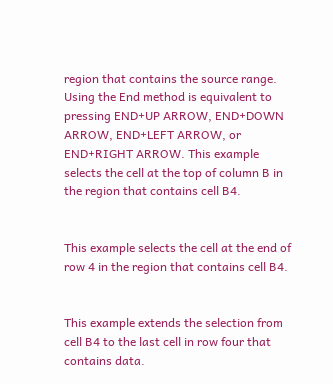region that contains the source range. Using the End method is equivalent to pressing END+UP ARROW, END+DOWN ARROW, END+LEFT ARROW, or END+RIGHT ARROW. This example selects the cell at the top of column B in the region that contains cell B4.


This example selects the cell at the end of row 4 in the region that contains cell B4.


This example extends the selection from cell B4 to the last cell in row four that contains data.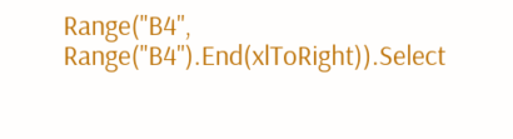Range("B4", Range("B4").End(xlToRight)).Select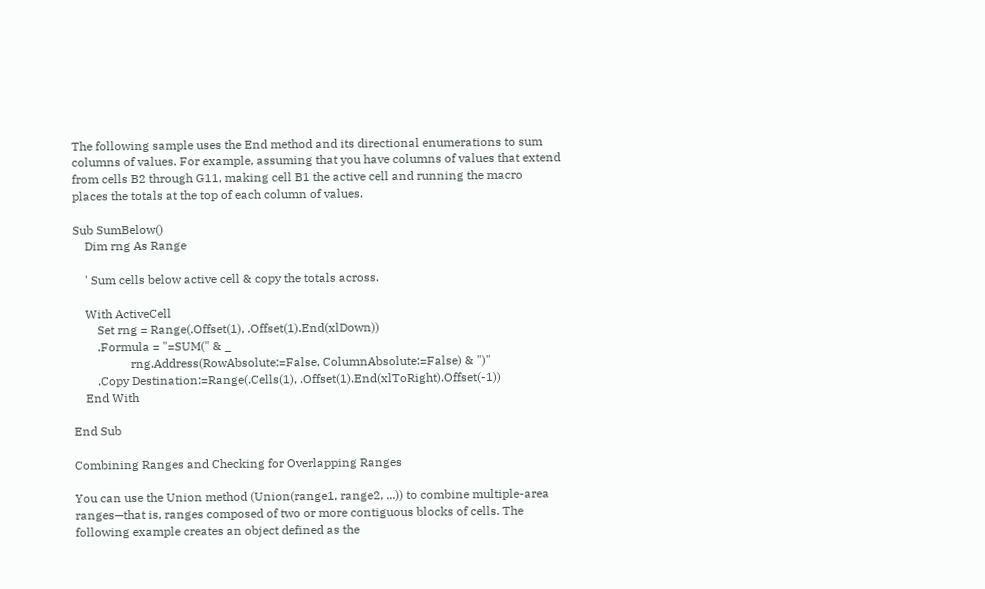The following sample uses the End method and its directional enumerations to sum columns of values. For example, assuming that you have columns of values that extend from cells B2 through G11, making cell B1 the active cell and running the macro places the totals at the top of each column of values.

Sub SumBelow()
    Dim rng As Range

    ' Sum cells below active cell & copy the totals across.

    With ActiveCell
        Set rng = Range(.Offset(1), .Offset(1).End(xlDown))
        .Formula = "=SUM(" & _
                   rng.Address(RowAbsolute:=False, ColumnAbsolute:=False) & ")"
        .Copy Destination:=Range(.Cells(1), .Offset(1).End(xlToRight).Offset(-1))
    End With

End Sub

Combining Ranges and Checking for Overlapping Ranges

You can use the Union method (Union(range1, range2, ...)) to combine multiple-area ranges—that is, ranges composed of two or more contiguous blocks of cells. The following example creates an object defined as the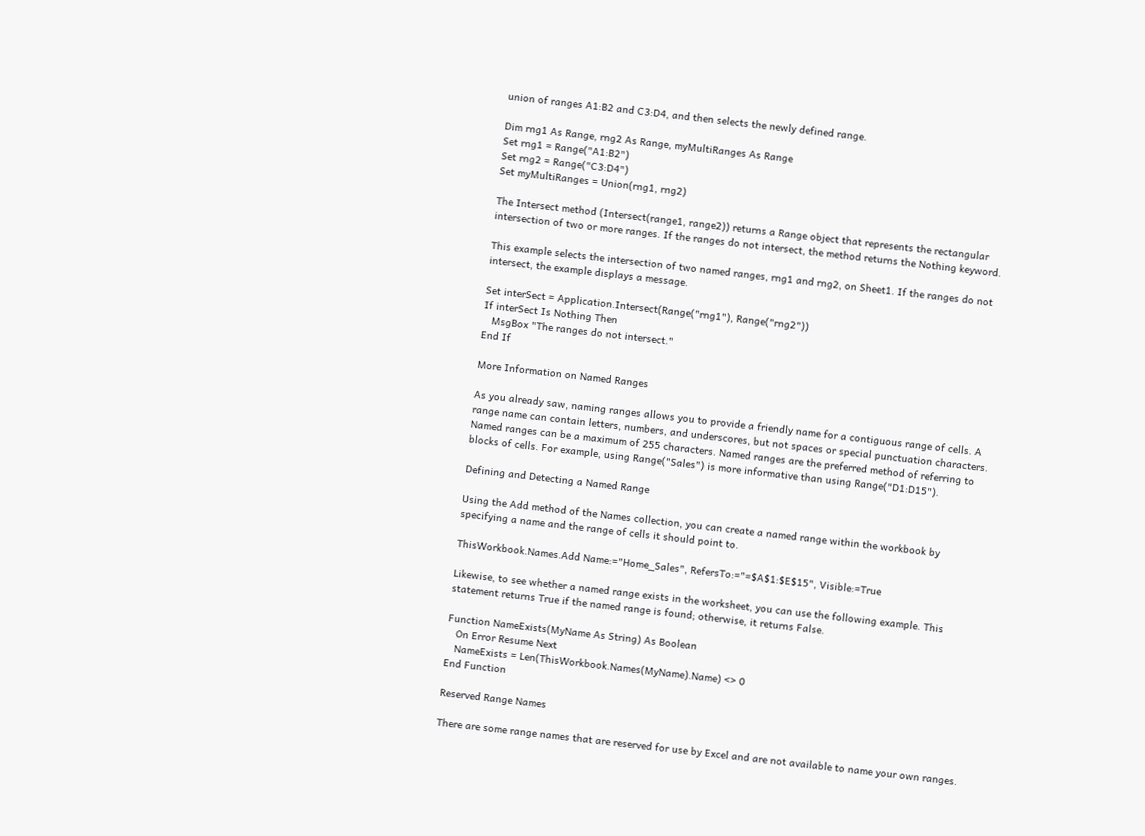union of ranges A1:B2 and C3:D4, and then selects the newly defined range.

Dim rng1 As Range, rng2 As Range, myMultiRanges As Range
Set rng1 = Range("A1:B2")
Set rng2 = Range("C3:D4")
Set myMultiRanges = Union(rng1, rng2)

The Intersect method (Intersect(range1, range2)) returns a Range object that represents the rectangular intersection of two or more ranges. If the ranges do not intersect, the method returns the Nothing keyword.

This example selects the intersection of two named ranges, rng1 and rng2, on Sheet1. If the ranges do not intersect, the example displays a message.

Set interSect = Application.Intersect(Range("rng1"), Range("rng2"))
If interSect Is Nothing Then
   MsgBox "The ranges do not intersect."
End If

More Information on Named Ranges

As you already saw, naming ranges allows you to provide a friendly name for a contiguous range of cells. A range name can contain letters, numbers, and underscores, but not spaces or special punctuation characters. Named ranges can be a maximum of 255 characters. Named ranges are the preferred method of referring to blocks of cells. For example, using Range("Sales") is more informative than using Range("D1:D15").

Defining and Detecting a Named Range

Using the Add method of the Names collection, you can create a named range within the workbook by specifying a name and the range of cells it should point to.

ThisWorkbook.Names.Add Name:="Home_Sales", RefersTo:="=$A$1:$E$15", Visible:=True

Likewise, to see whether a named range exists in the worksheet, you can use the following example. This statement returns True if the named range is found; otherwise, it returns False.

Function NameExists(MyName As String) As Boolean
   On Error Resume Next
   NameExists = Len(ThisWorkbook.Names(MyName).Name) <> 0
End Function

Reserved Range Names

There are some range names that are reserved for use by Excel and are not available to name your own ranges.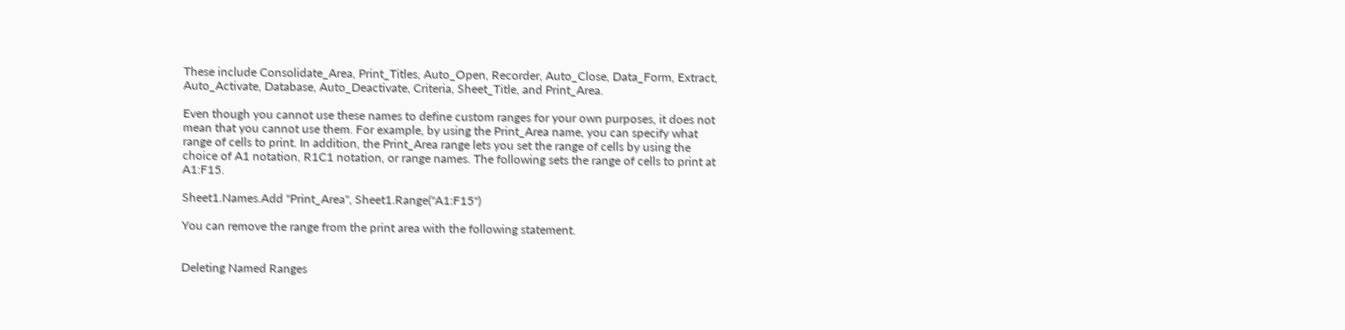These include Consolidate_Area, Print_Titles, Auto_Open, Recorder, Auto_Close, Data_Form, Extract, Auto_Activate, Database, Auto_Deactivate, Criteria, Sheet_Title, and Print_Area.

Even though you cannot use these names to define custom ranges for your own purposes, it does not mean that you cannot use them. For example, by using the Print_Area name, you can specify what range of cells to print. In addition, the Print_Area range lets you set the range of cells by using the choice of A1 notation, R1C1 notation, or range names. The following sets the range of cells to print at A1:F15.

Sheet1.Names.Add "Print_Area", Sheet1.Range("A1:F15")

You can remove the range from the print area with the following statement.


Deleting Named Ranges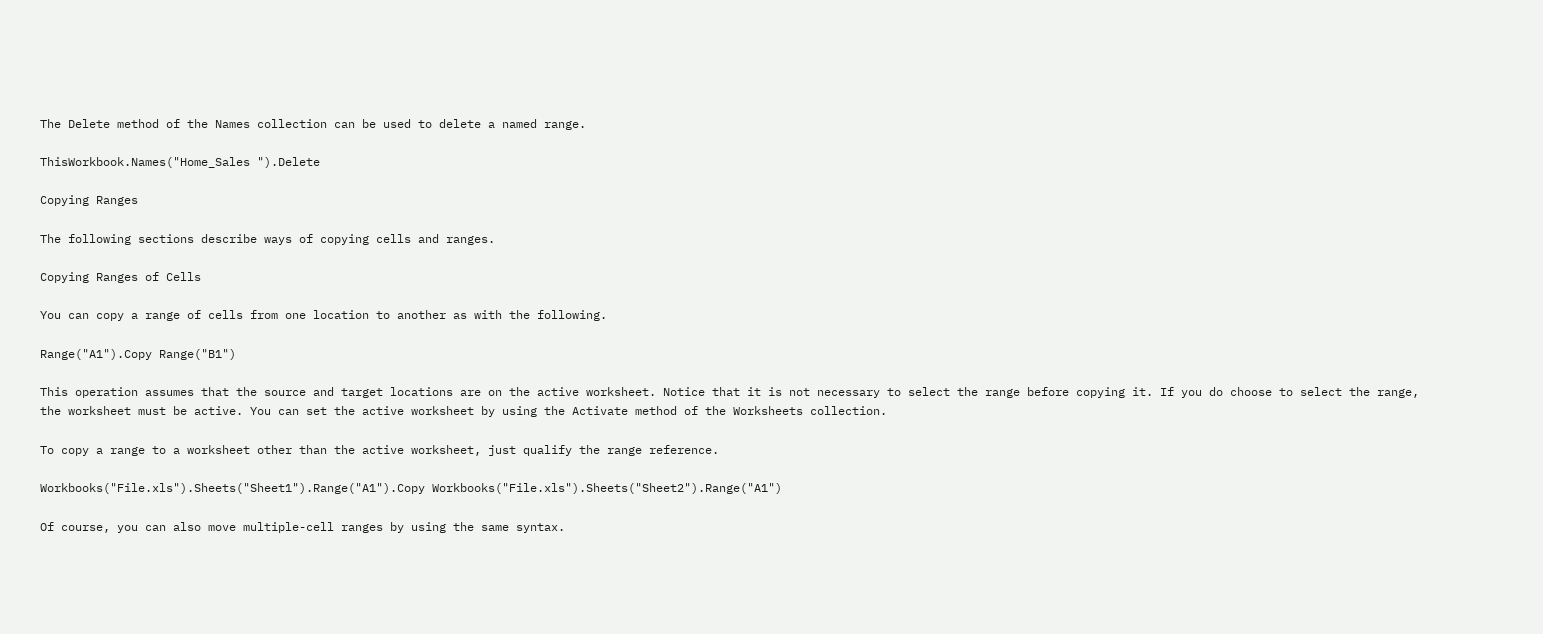The Delete method of the Names collection can be used to delete a named range.

ThisWorkbook.Names("Home_Sales ").Delete

Copying Ranges

The following sections describe ways of copying cells and ranges.

Copying Ranges of Cells

You can copy a range of cells from one location to another as with the following.

Range("A1").Copy Range("B1")

This operation assumes that the source and target locations are on the active worksheet. Notice that it is not necessary to select the range before copying it. If you do choose to select the range, the worksheet must be active. You can set the active worksheet by using the Activate method of the Worksheets collection.

To copy a range to a worksheet other than the active worksheet, just qualify the range reference.

Workbooks("File.xls").Sheets("Sheet1").Range("A1").Copy Workbooks("File.xls").Sheets("Sheet2").Range("A1")

Of course, you can also move multiple-cell ranges by using the same syntax.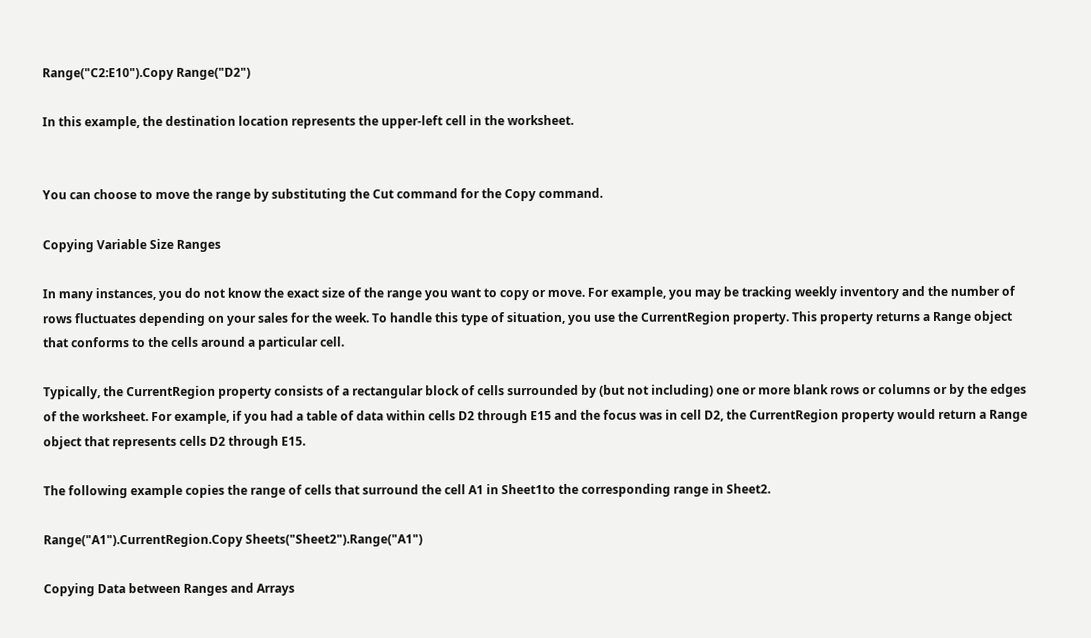Range("C2:E10").Copy Range("D2")

In this example, the destination location represents the upper-left cell in the worksheet.


You can choose to move the range by substituting the Cut command for the Copy command.

Copying Variable Size Ranges

In many instances, you do not know the exact size of the range you want to copy or move. For example, you may be tracking weekly inventory and the number of rows fluctuates depending on your sales for the week. To handle this type of situation, you use the CurrentRegion property. This property returns a Range object that conforms to the cells around a particular cell.

Typically, the CurrentRegion property consists of a rectangular block of cells surrounded by (but not including) one or more blank rows or columns or by the edges of the worksheet. For example, if you had a table of data within cells D2 through E15 and the focus was in cell D2, the CurrentRegion property would return a Range object that represents cells D2 through E15.

The following example copies the range of cells that surround the cell A1 in Sheet1to the corresponding range in Sheet2.

Range("A1").CurrentRegion.Copy Sheets("Sheet2").Range("A1")

Copying Data between Ranges and Arrays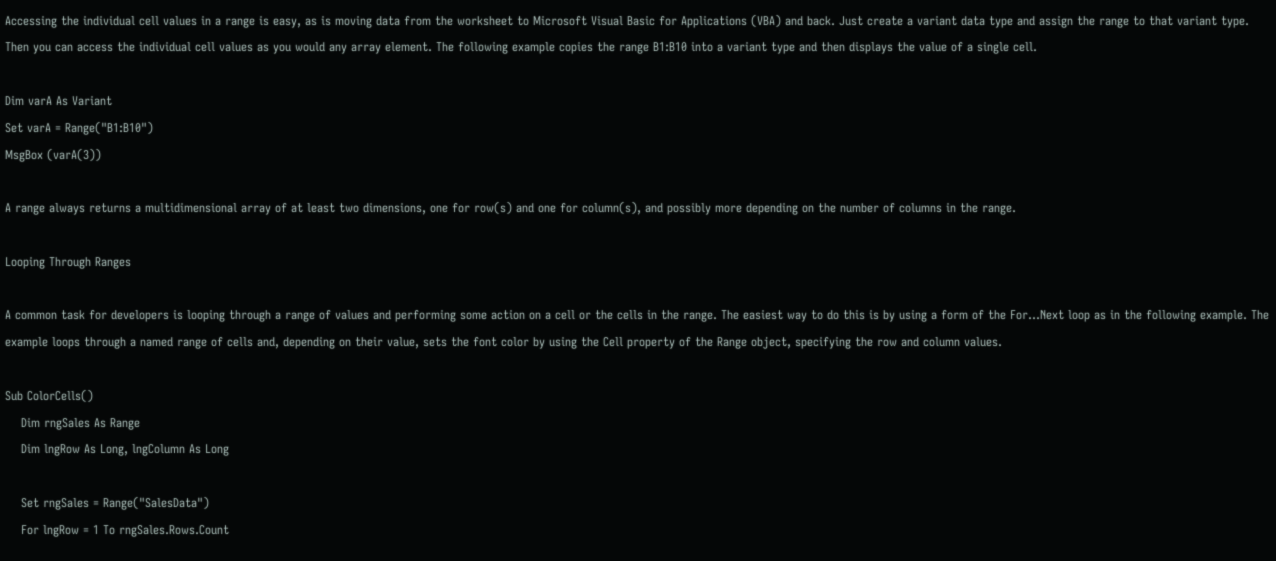Accessing the individual cell values in a range is easy, as is moving data from the worksheet to Microsoft Visual Basic for Applications (VBA) and back. Just create a variant data type and assign the range to that variant type. Then you can access the individual cell values as you would any array element. The following example copies the range B1:B10 into a variant type and then displays the value of a single cell.

Dim varA As Variant
Set varA = Range("B1:B10")
MsgBox (varA(3))

A range always returns a multidimensional array of at least two dimensions, one for row(s) and one for column(s), and possibly more depending on the number of columns in the range.

Looping Through Ranges

A common task for developers is looping through a range of values and performing some action on a cell or the cells in the range. The easiest way to do this is by using a form of the For...Next loop as in the following example. The example loops through a named range of cells and, depending on their value, sets the font color by using the Cell property of the Range object, specifying the row and column values.

Sub ColorCells()
    Dim rngSales As Range
    Dim lngRow As Long, lngColumn As Long

    Set rngSales = Range("SalesData")
    For lngRow = 1 To rngSales.Rows.Count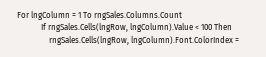For lngColumn = 1 To rngSales.Columns.Count
            If rngSales.Cells(lngRow, lngColumn).Value < 100 Then
                rngSales.Cells(lngRow, lngColumn).Font.ColorIndex =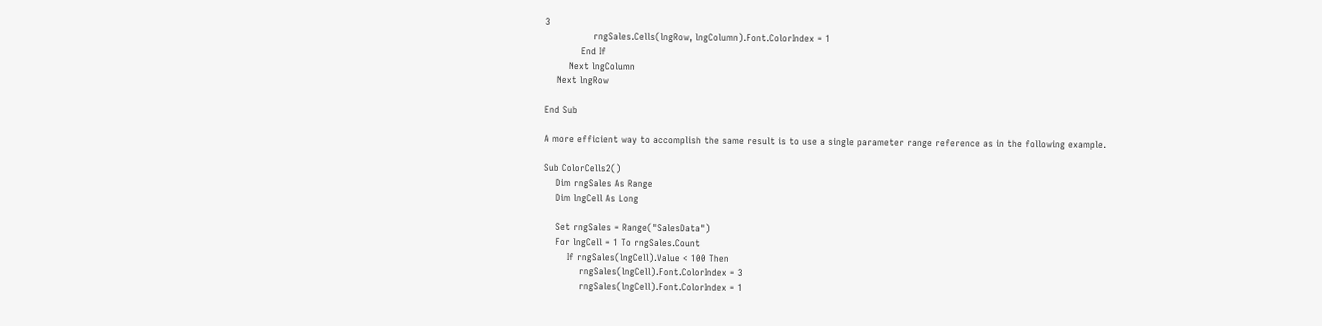3
                rngSales.Cells(lngRow, lngColumn).Font.ColorIndex = 1
            End If
        Next lngColumn
    Next lngRow

End Sub

A more efficient way to accomplish the same result is to use a single parameter range reference as in the following example.

Sub ColorCells2()
    Dim rngSales As Range
    Dim lngCell As Long

    Set rngSales = Range("SalesData")
    For lngCell = 1 To rngSales.Count
        If rngSales(lngCell).Value < 100 Then
            rngSales(lngCell).Font.ColorIndex = 3
            rngSales(lngCell).Font.ColorIndex = 1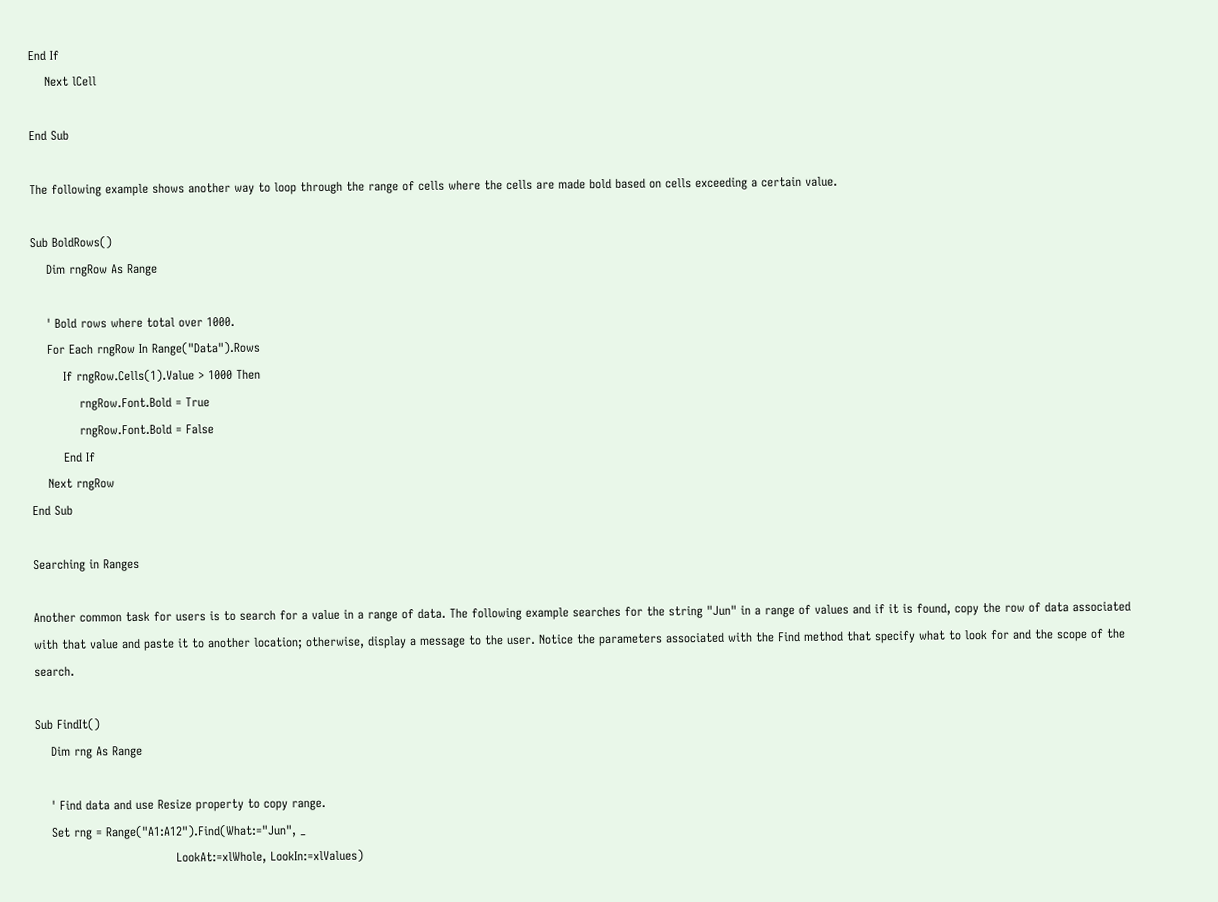End If
    Next lCell

End Sub

The following example shows another way to loop through the range of cells where the cells are made bold based on cells exceeding a certain value.

Sub BoldRows()
    Dim rngRow As Range

    ' Bold rows where total over 1000.
    For Each rngRow In Range("Data").Rows
        If rngRow.Cells(1).Value > 1000 Then
            rngRow.Font.Bold = True
            rngRow.Font.Bold = False
        End If
    Next rngRow
End Sub

Searching in Ranges

Another common task for users is to search for a value in a range of data. The following example searches for the string "Jun" in a range of values and if it is found, copy the row of data associated with that value and paste it to another location; otherwise, display a message to the user. Notice the parameters associated with the Find method that specify what to look for and the scope of the search.

Sub FindIt()
    Dim rng As Range

    ' Find data and use Resize property to copy range.
    Set rng = Range("A1:A12").Find(What:="Jun", _
                                   LookAt:=xlWhole, LookIn:=xlValues)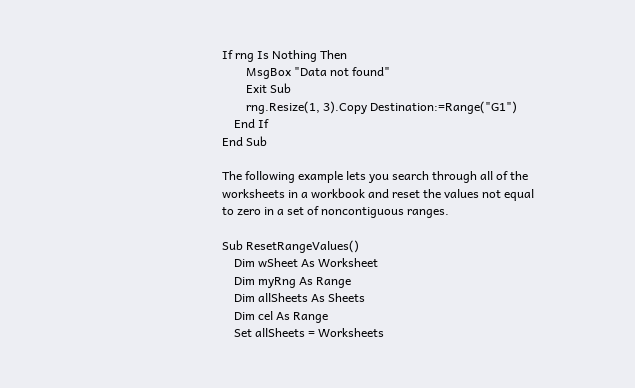If rng Is Nothing Then
        MsgBox "Data not found"
        Exit Sub
        rng.Resize(1, 3).Copy Destination:=Range("G1")
    End If
End Sub

The following example lets you search through all of the worksheets in a workbook and reset the values not equal to zero in a set of noncontiguous ranges.

Sub ResetRangeValues()
    Dim wSheet As Worksheet
    Dim myRng As Range
    Dim allSheets As Sheets
    Dim cel As Range
    Set allSheets = Worksheets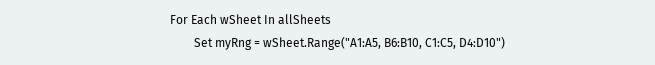For Each wSheet In allSheets
        Set myRng = wSheet.Range("A1:A5, B6:B10, C1:C5, D4:D10")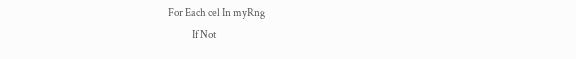For Each cel In myRng
            If Not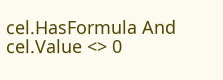cel.HasFormula And cel.Value <> 0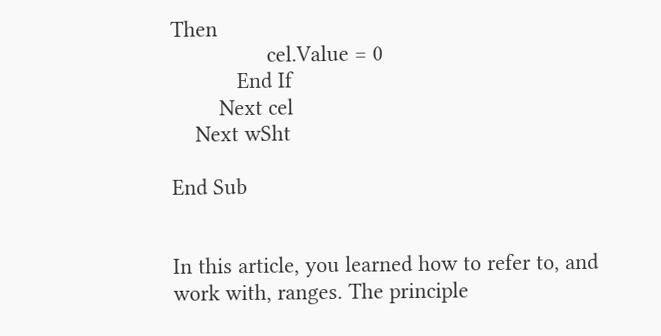Then
                cel.Value = 0
           End If
        Next cel
    Next wSht

End Sub


In this article, you learned how to refer to, and work with, ranges. The principle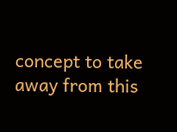concept to take away from this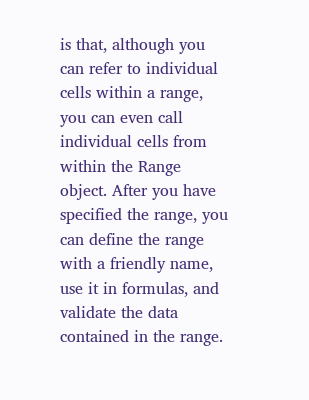is that, although you can refer to individual cells within a range, you can even call individual cells from within the Range object. After you have specified the range, you can define the range with a friendly name, use it in formulas, and validate the data contained in the range.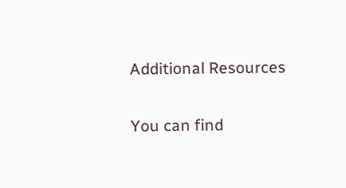Additional Resources

You can find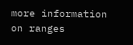more information on ranges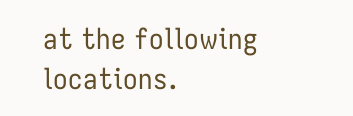at the following locations.